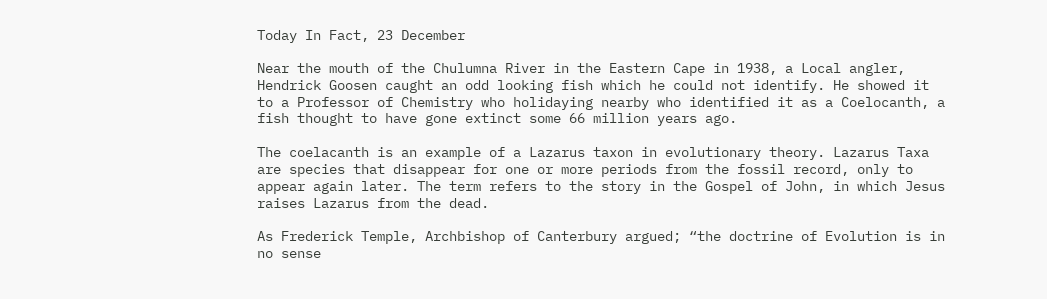Today In Fact, 23 December

Near the mouth of the Chulumna River in the Eastern Cape in 1938, a Local angler, Hendrick Goosen caught an odd looking fish which he could not identify. He showed it to a Professor of Chemistry who holidaying nearby who identified it as a Coelocanth, a fish thought to have gone extinct some 66 million years ago.

The coelacanth is an example of a Lazarus taxon in evolutionary theory. Lazarus Taxa are species that disappear for one or more periods from the fossil record, only to appear again later. The term refers to the story in the Gospel of John, in which Jesus raises Lazarus from the dead.

As Frederick Temple, Archbishop of Canterbury argued; “the doctrine of Evolution is in no sense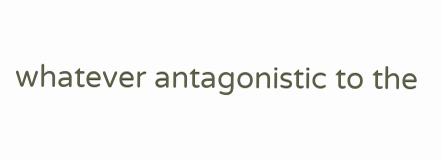whatever antagonistic to the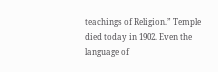teachings of Religion.” Temple died today in 1902. Even the language of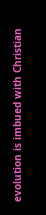evolution is imbued with Christian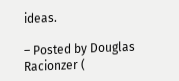ideas.

– Posted by Douglas Racionzer (